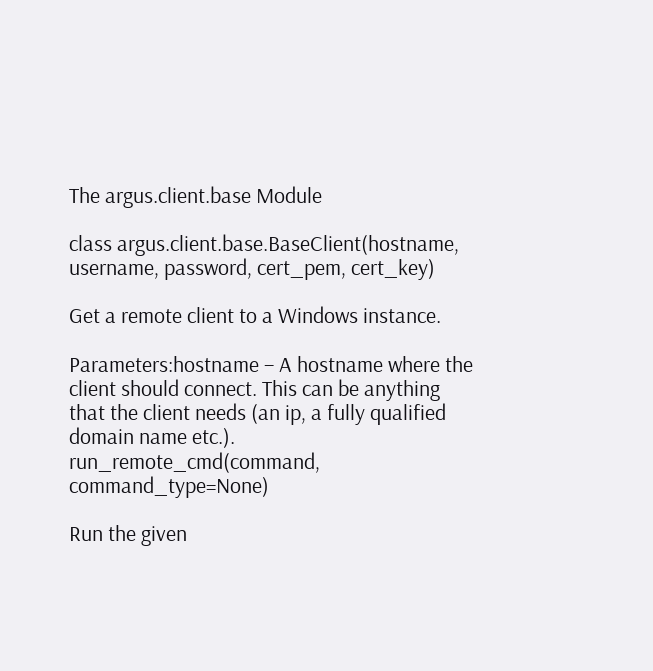The argus.client.base Module

class argus.client.base.BaseClient(hostname, username, password, cert_pem, cert_key)

Get a remote client to a Windows instance.

Parameters:hostname – A hostname where the client should connect. This can be anything that the client needs (an ip, a fully qualified domain name etc.).
run_remote_cmd(command, command_type=None)

Run the given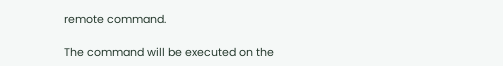remote command.

The command will be executed on the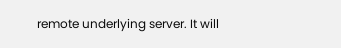remote underlying server. It will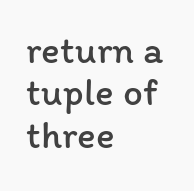return a tuple of three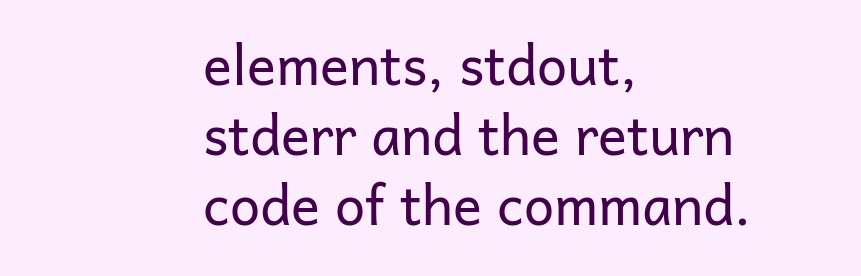elements, stdout, stderr and the return code of the command.